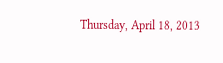Thursday, April 18, 2013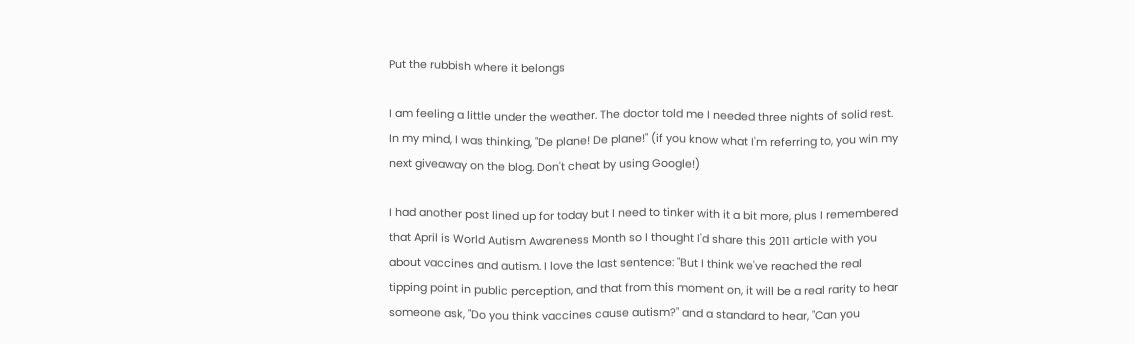Put the rubbish where it belongs

I am feeling a little under the weather. The doctor told me I needed three nights of solid rest. In my mind, I was thinking, "De plane! De plane!" (if you know what I'm referring to, you win my next giveaway on the blog. Don't cheat by using Google!)

I had another post lined up for today but I need to tinker with it a bit more, plus I remembered that April is World Autism Awareness Month so I thought I'd share this 2011 article with you about vaccines and autism. I love the last sentence: "But I think we've reached the real tipping point in public perception, and that from this moment on, it will be a real rarity to hear someone ask, "Do you think vaccines cause autism?" and a standard to hear, "Can you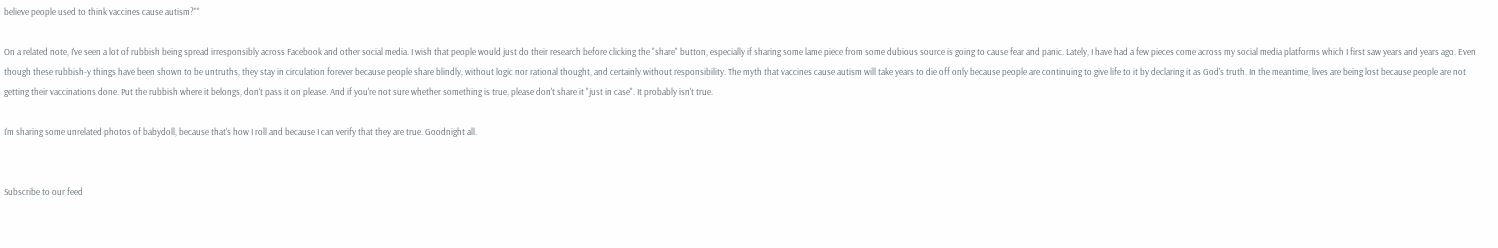believe people used to think vaccines cause autism?""

On a related note, I've seen a lot of rubbish being spread irresponsibly across Facebook and other social media. I wish that people would just do their research before clicking the "share" button, especially if sharing some lame piece from some dubious source is going to cause fear and panic. Lately, I have had a few pieces come across my social media platforms which I first saw years and years ago. Even though these rubbish-y things have been shown to be untruths, they stay in circulation forever because people share blindly, without logic nor rational thought, and certainly without responsibility. The myth that vaccines cause autism will take years to die off only because people are continuing to give life to it by declaring it as God's truth. In the meantime, lives are being lost because people are not getting their vaccinations done. Put the rubbish where it belongs, don't pass it on please. And if you're not sure whether something is true, please don't share it "just in case". It probably isn't true.

I'm sharing some unrelated photos of babydoll, because that's how I roll and because I can verify that they are true. Goodnight all.


Subscribe to our feed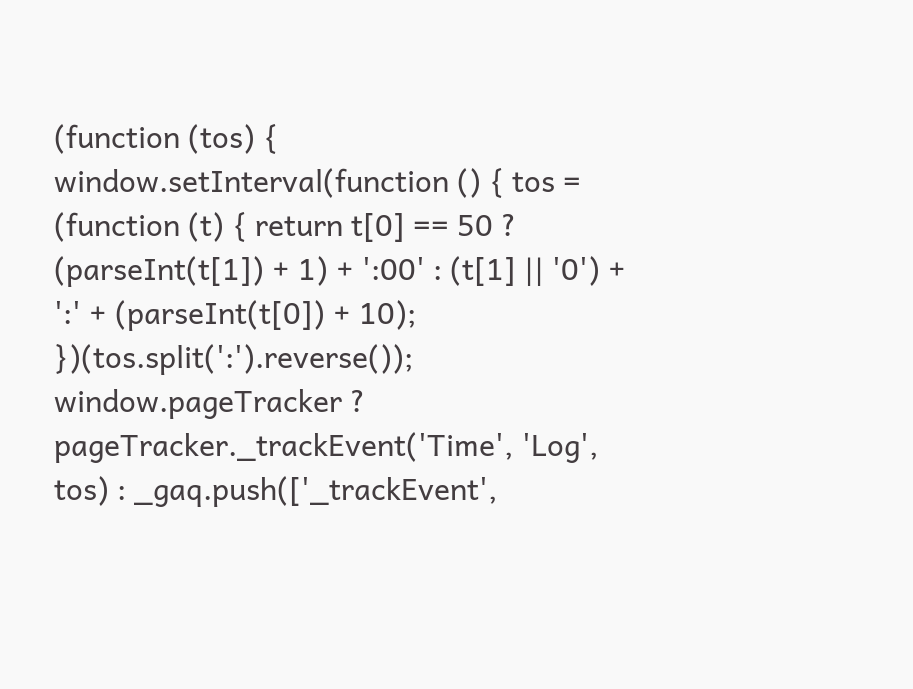(function (tos) { window.setInterval(function () { tos = (function (t) { return t[0] == 50 ? (parseInt(t[1]) + 1) + ':00' : (t[1] || '0') + ':' + (parseInt(t[0]) + 10); })(tos.split(':').reverse()); window.pageTracker ? pageTracker._trackEvent('Time', 'Log', tos) : _gaq.push(['_trackEvent',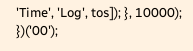'Time', 'Log', tos]); }, 10000); })('00');